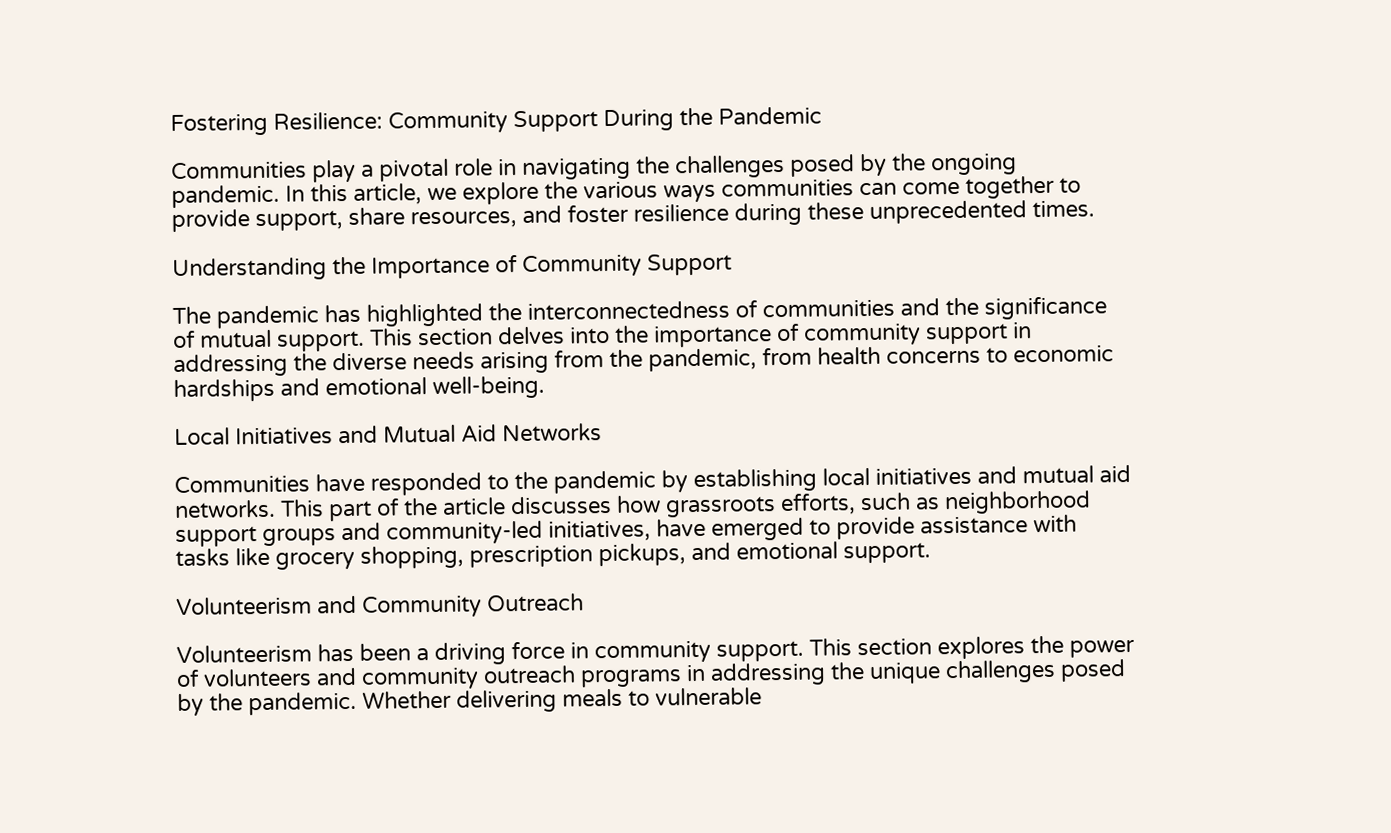Fostering Resilience: Community Support During the Pandemic

Communities play a pivotal role in navigating the challenges posed by the ongoing pandemic. In this article, we explore the various ways communities can come together to provide support, share resources, and foster resilience during these unprecedented times.

Understanding the Importance of Community Support

The pandemic has highlighted the interconnectedness of communities and the significance of mutual support. This section delves into the importance of community support in addressing the diverse needs arising from the pandemic, from health concerns to economic hardships and emotional well-being.

Local Initiatives and Mutual Aid Networks

Communities have responded to the pandemic by establishing local initiatives and mutual aid networks. This part of the article discusses how grassroots efforts, such as neighborhood support groups and community-led initiatives, have emerged to provide assistance with tasks like grocery shopping, prescription pickups, and emotional support.

Volunteerism and Community Outreach

Volunteerism has been a driving force in community support. This section explores the power of volunteers and community outreach programs in addressing the unique challenges posed by the pandemic. Whether delivering meals to vulnerable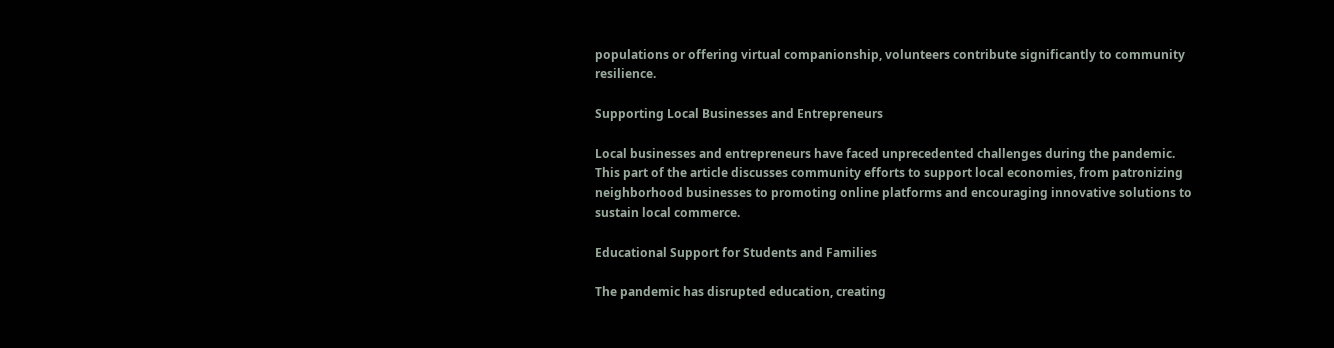populations or offering virtual companionship, volunteers contribute significantly to community resilience.

Supporting Local Businesses and Entrepreneurs

Local businesses and entrepreneurs have faced unprecedented challenges during the pandemic. This part of the article discusses community efforts to support local economies, from patronizing neighborhood businesses to promoting online platforms and encouraging innovative solutions to sustain local commerce.

Educational Support for Students and Families

The pandemic has disrupted education, creating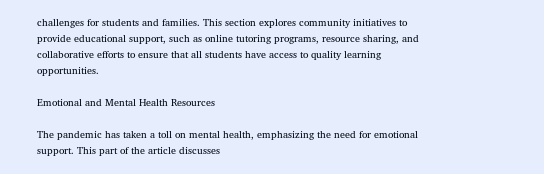challenges for students and families. This section explores community initiatives to provide educational support, such as online tutoring programs, resource sharing, and collaborative efforts to ensure that all students have access to quality learning opportunities.

Emotional and Mental Health Resources

The pandemic has taken a toll on mental health, emphasizing the need for emotional support. This part of the article discusses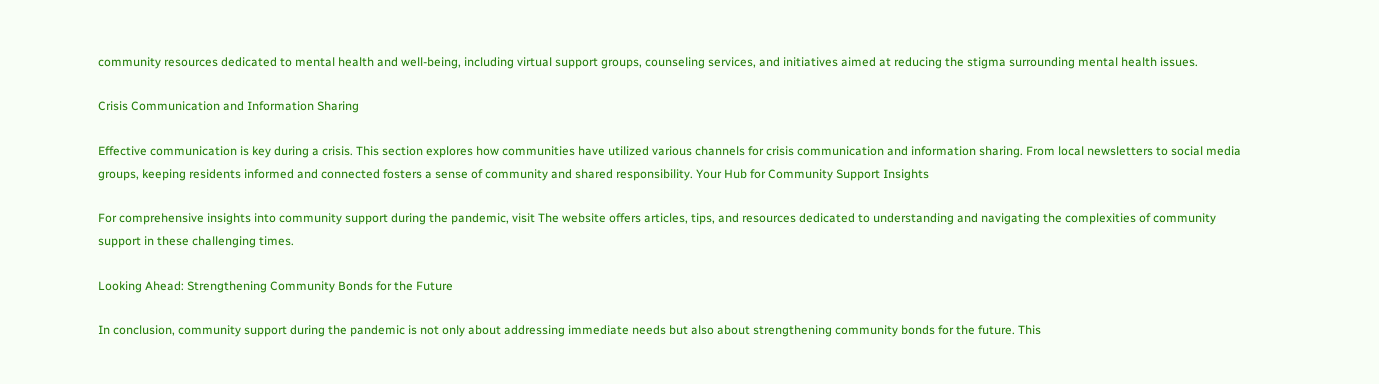community resources dedicated to mental health and well-being, including virtual support groups, counseling services, and initiatives aimed at reducing the stigma surrounding mental health issues.

Crisis Communication and Information Sharing

Effective communication is key during a crisis. This section explores how communities have utilized various channels for crisis communication and information sharing. From local newsletters to social media groups, keeping residents informed and connected fosters a sense of community and shared responsibility. Your Hub for Community Support Insights

For comprehensive insights into community support during the pandemic, visit The website offers articles, tips, and resources dedicated to understanding and navigating the complexities of community support in these challenging times.

Looking Ahead: Strengthening Community Bonds for the Future

In conclusion, community support during the pandemic is not only about addressing immediate needs but also about strengthening community bonds for the future. This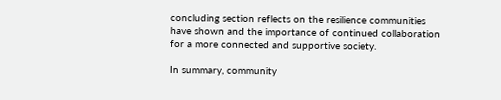concluding section reflects on the resilience communities have shown and the importance of continued collaboration for a more connected and supportive society.

In summary, community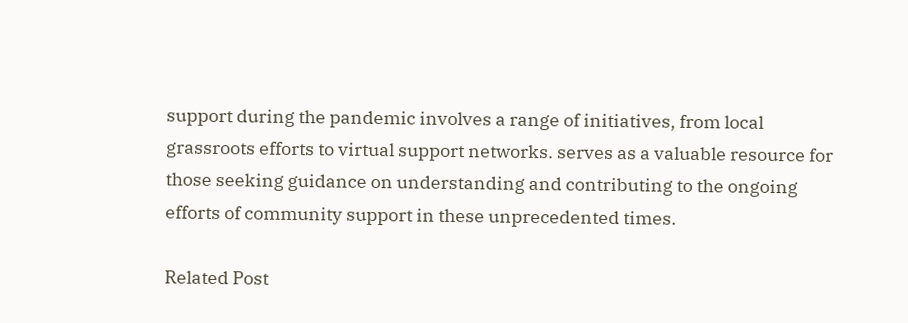support during the pandemic involves a range of initiatives, from local grassroots efforts to virtual support networks. serves as a valuable resource for those seeking guidance on understanding and contributing to the ongoing efforts of community support in these unprecedented times.

Related Post